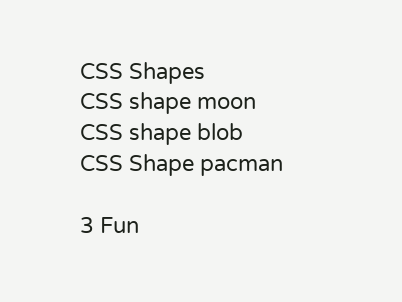CSS Shapes
CSS shape moon
CSS shape blob
CSS Shape pacman

3 Fun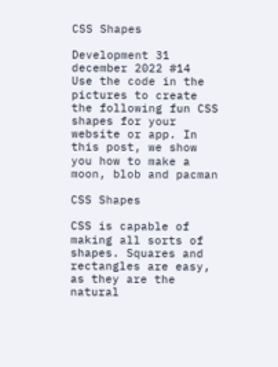CSS Shapes

Development 31 december 2022 #14
Use the code in the pictures to create the following fun CSS shapes for your website or app. In this post, we show you how to make a moon, blob and pacman

CSS Shapes

CSS is capable of making all sorts of shapes. Squares and rectangles are easy, as they are the natural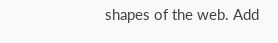shapes of the web. Add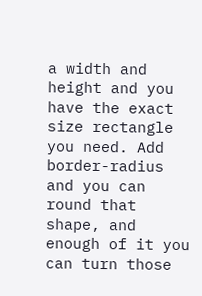a width and height and you have the exact size rectangle you need. Add border-radius and you can round that shape, and enough of it you can turn those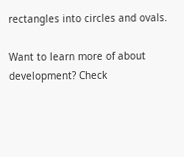rectangles into circles and ovals.

Want to learn more of about development? Check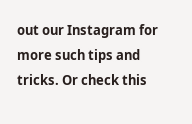out our Instagram for more such tips and tricks. Or check this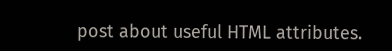post about useful HTML attributes.